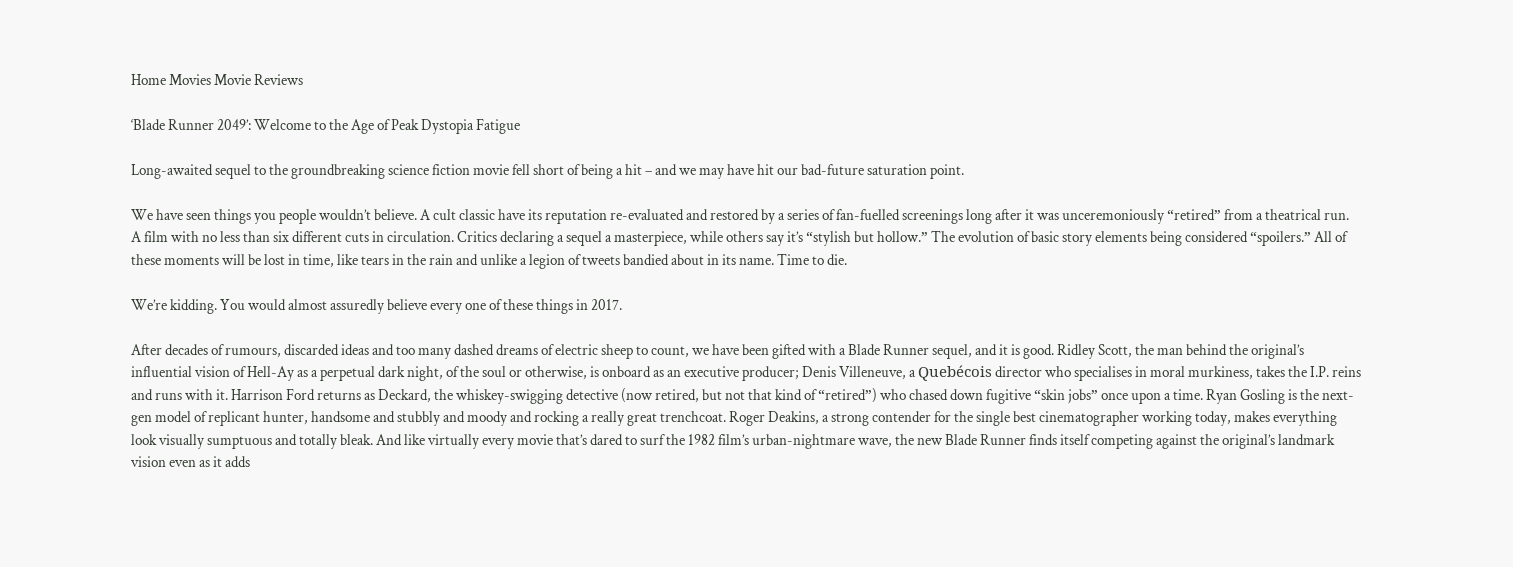Home Movies Movie Reviews

‘Blade Runner 2049’: Welcome to the Age of Peak Dystopia Fatigue

Long-awaited sequel to the groundbreaking science fiction movie fell short of being a hit – and we may have hit our bad-future saturation point.

We have seen things you people wouldn’t believe. A cult classic have its reputation re-evaluated and restored by a series of fan-fuelled screenings long after it was unceremoniously “retired” from a theatrical run. A film with no less than six different cuts in circulation. Critics declaring a sequel a masterpiece, while others say it’s “stylish but hollow.” The evolution of basic story elements being considered “spoilers.” All of these moments will be lost in time, like tears in the rain and unlike a legion of tweets bandied about in its name. Time to die.

We’re kidding. You would almost assuredly believe every one of these things in 2017.

After decades of rumours, discarded ideas and too many dashed dreams of electric sheep to count, we have been gifted with a Blade Runner sequel, and it is good. Ridley Scott, the man behind the original’s influential vision of Hell-Ay as a perpetual dark night, of the soul or otherwise, is onboard as an executive producer; Denis Villeneuve, a Quebécois director who specialises in moral murkiness, takes the I.P. reins and runs with it. Harrison Ford returns as Deckard, the whiskey-swigging detective (now retired, but not that kind of “retired”) who chased down fugitive “skin jobs” once upon a time. Ryan Gosling is the next-gen model of replicant hunter, handsome and stubbly and moody and rocking a really great trenchcoat. Roger Deakins, a strong contender for the single best cinematographer working today, makes everything look visually sumptuous and totally bleak. And like virtually every movie that’s dared to surf the 1982 film’s urban-nightmare wave, the new Blade Runner finds itself competing against the original’s landmark vision even as it adds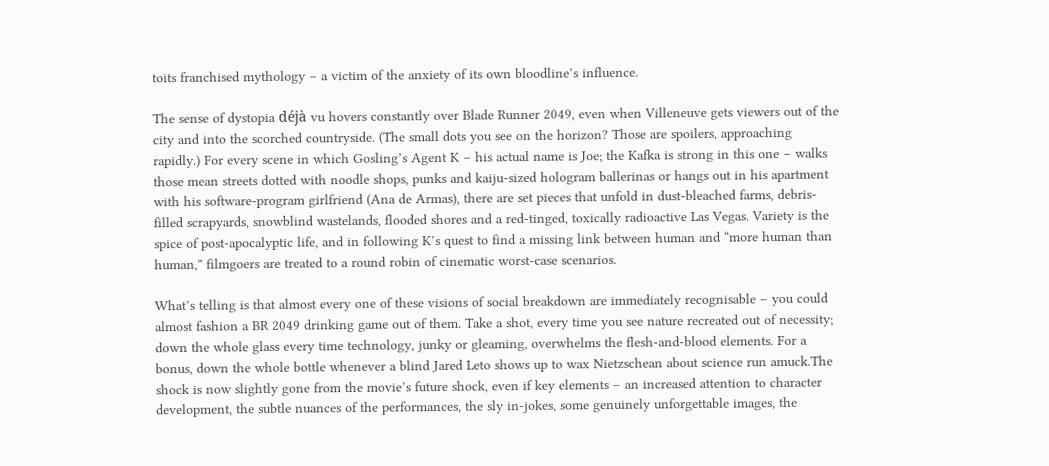toits franchised mythology – a victim of the anxiety of its own bloodline’s influence.

The sense of dystopia déjà vu hovers constantly over Blade Runner 2049, even when Villeneuve gets viewers out of the city and into the scorched countryside. (The small dots you see on the horizon? Those are spoilers, approaching rapidly.) For every scene in which Gosling’s Agent K – his actual name is Joe; the Kafka is strong in this one – walks those mean streets dotted with noodle shops, punks and kaiju-sized hologram ballerinas or hangs out in his apartment with his software-program girlfriend (Ana de Armas), there are set pieces that unfold in dust-bleached farms, debris-filled scrapyards, snowblind wastelands, flooded shores and a red-tinged, toxically radioactive Las Vegas. Variety is the spice of post-apocalyptic life, and in following K’s quest to find a missing link between human and “more human than human,” filmgoers are treated to a round robin of cinematic worst-case scenarios.

What’s telling is that almost every one of these visions of social breakdown are immediately recognisable – you could almost fashion a BR 2049 drinking game out of them. Take a shot, every time you see nature recreated out of necessity; down the whole glass every time technology, junky or gleaming, overwhelms the flesh-and-blood elements. For a bonus, down the whole bottle whenever a blind Jared Leto shows up to wax Nietzschean about science run amuck.The shock is now slightly gone from the movie’s future shock, even if key elements – an increased attention to character development, the subtle nuances of the performances, the sly in-jokes, some genuinely unforgettable images, the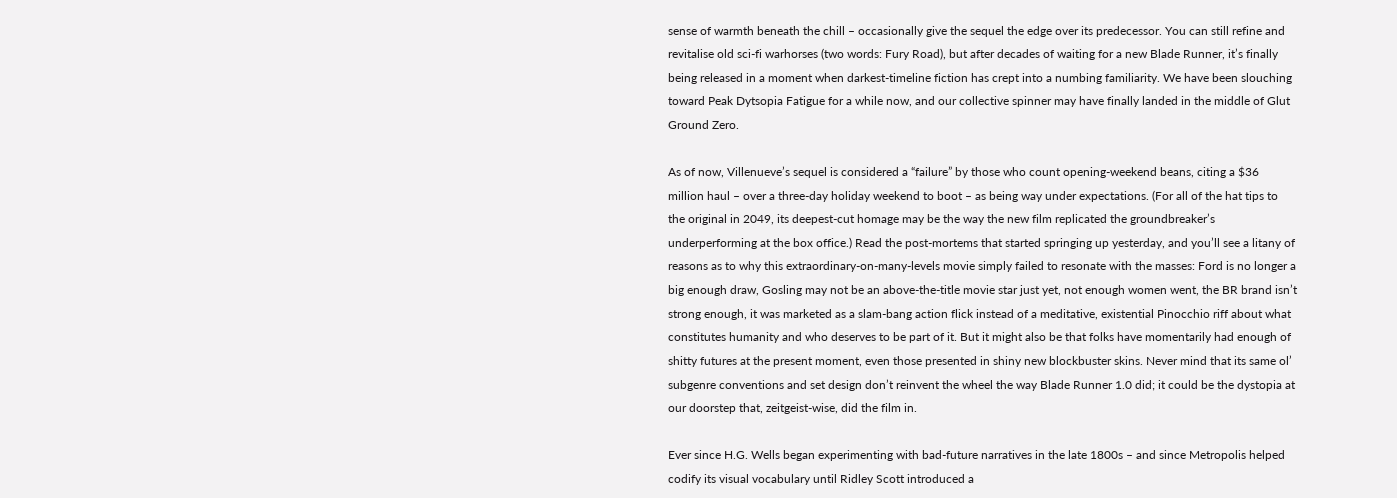sense of warmth beneath the chill – occasionally give the sequel the edge over its predecessor. You can still refine and revitalise old sci-fi warhorses (two words: Fury Road), but after decades of waiting for a new Blade Runner, it’s finally being released in a moment when darkest-timeline fiction has crept into a numbing familiarity. We have been slouching toward Peak Dytsopia Fatigue for a while now, and our collective spinner may have finally landed in the middle of Glut Ground Zero.

As of now, Villenueve’s sequel is considered a “failure” by those who count opening-weekend beans, citing a $36 million haul – over a three-day holiday weekend to boot – as being way under expectations. (For all of the hat tips to the original in 2049, its deepest-cut homage may be the way the new film replicated the groundbreaker’s underperforming at the box office.) Read the post-mortems that started springing up yesterday, and you’ll see a litany of reasons as to why this extraordinary-on-many-levels movie simply failed to resonate with the masses: Ford is no longer a big enough draw, Gosling may not be an above-the-title movie star just yet, not enough women went, the BR brand isn’t strong enough, it was marketed as a slam-bang action flick instead of a meditative, existential Pinocchio riff about what constitutes humanity and who deserves to be part of it. But it might also be that folks have momentarily had enough of shitty futures at the present moment, even those presented in shiny new blockbuster skins. Never mind that its same ol’ subgenre conventions and set design don’t reinvent the wheel the way Blade Runner 1.0 did; it could be the dystopia at our doorstep that, zeitgeist-wise, did the film in.

Ever since H.G. Wells began experimenting with bad-future narratives in the late 1800s – and since Metropolis helped codify its visual vocabulary until Ridley Scott introduced a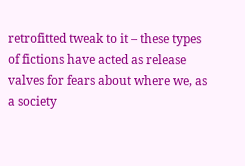retrofitted tweak to it – these types of fictions have acted as release valves for fears about where we, as a society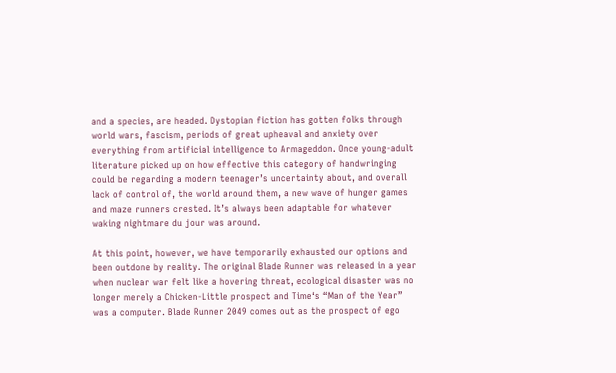and a species, are headed. Dystopian fiction has gotten folks through world wars, fascism, periods of great upheaval and anxiety over everything from artificial intelligence to Armageddon. Once young-adult literature picked up on how effective this category of handwringing could be regarding a modern teenager’s uncertainty about, and overall lack of control of, the world around them, a new wave of hunger games and maze runners crested. It’s always been adaptable for whatever waking nightmare du jour was around.

At this point, however, we have temporarily exhausted our options and been outdone by reality. The original Blade Runner was released in a year when nuclear war felt like a hovering threat, ecological disaster was no longer merely a Chicken-Little prospect and Time‘s “Man of the Year” was a computer. Blade Runner 2049 comes out as the prospect of ego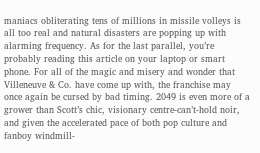maniacs obliterating tens of millions in missile volleys is all too real and natural disasters are popping up with alarming frequency. As for the last parallel, you’re probably reading this article on your laptop or smart phone. For all of the magic and misery and wonder that Villeneuve & Co. have come up with, the franchise may once again be cursed by bad timing. 2049 is even more of a grower than Scott’s chic, visionary centre-can’t-hold noir, and given the accelerated pace of both pop culture and fanboy windmill-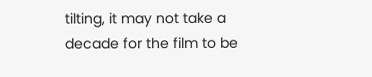tilting, it may not take a decade for the film to be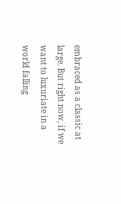embraced as a classic at large. But right now, if we want to luxuriate in a world falling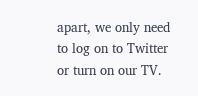apart, we only need to log on to Twitter or turn on our TV.